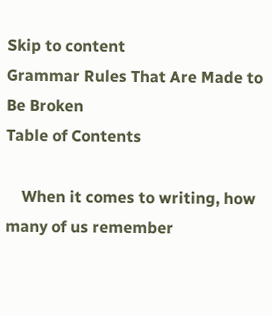Skip to content
Grammar Rules That Are Made to Be Broken
Table of Contents

    When it comes to writing, how many of us remember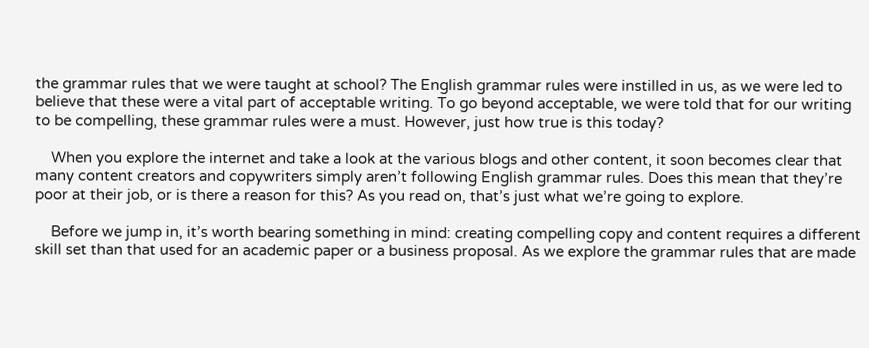the grammar rules that we were taught at school? The English grammar rules were instilled in us, as we were led to believe that these were a vital part of acceptable writing. To go beyond acceptable, we were told that for our writing to be compelling, these grammar rules were a must. However, just how true is this today?

    When you explore the internet and take a look at the various blogs and other content, it soon becomes clear that many content creators and copywriters simply aren’t following English grammar rules. Does this mean that they’re poor at their job, or is there a reason for this? As you read on, that’s just what we’re going to explore.

    Before we jump in, it’s worth bearing something in mind: creating compelling copy and content requires a different skill set than that used for an academic paper or a business proposal. As we explore the grammar rules that are made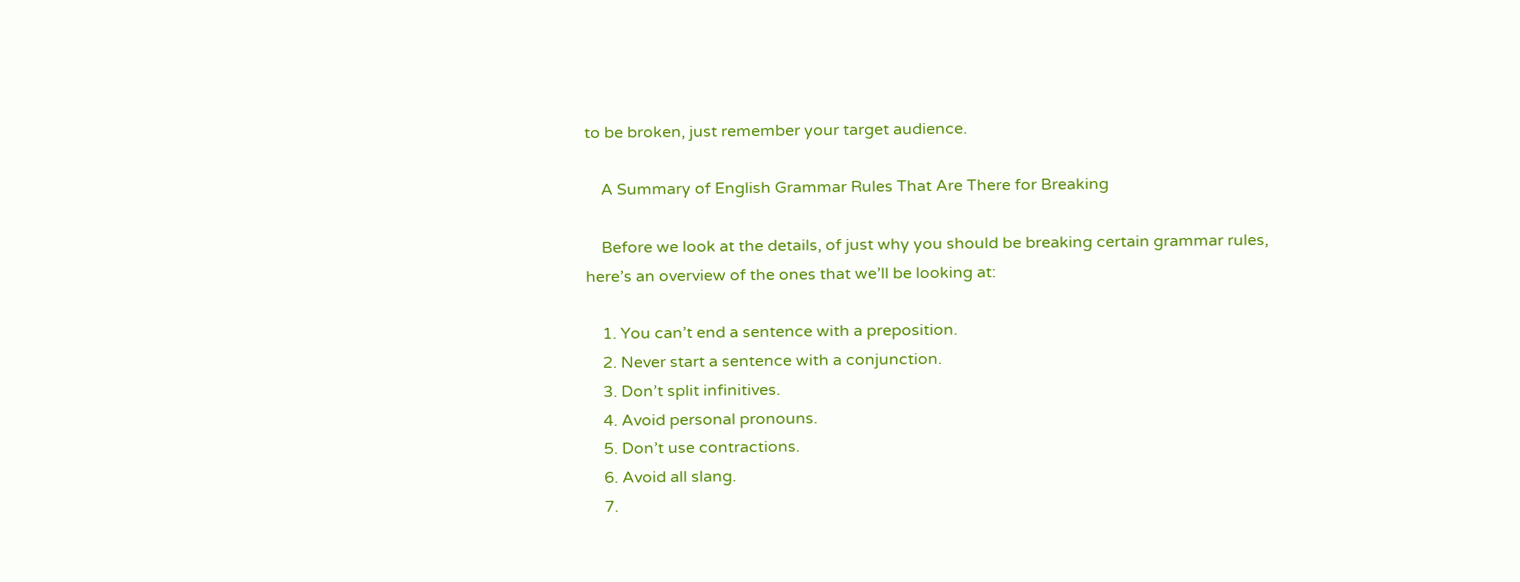to be broken, just remember your target audience.

    A Summary of English Grammar Rules That Are There for Breaking

    Before we look at the details, of just why you should be breaking certain grammar rules, here’s an overview of the ones that we’ll be looking at:

    1. You can’t end a sentence with a preposition.
    2. Never start a sentence with a conjunction.
    3. Don’t split infinitives.
    4. Avoid personal pronouns.
    5. Don’t use contractions.
    6. Avoid all slang.
    7.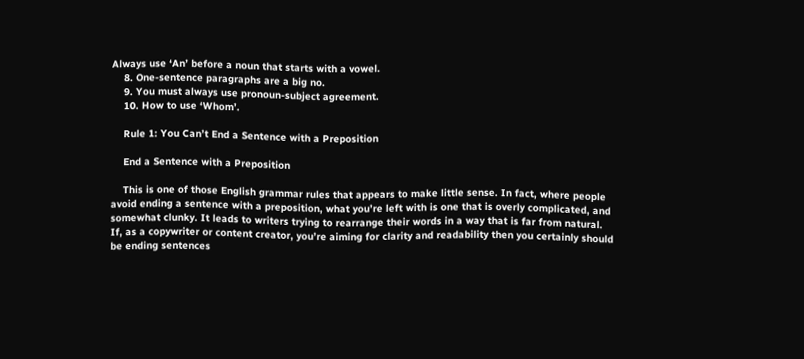Always use ‘An’ before a noun that starts with a vowel.
    8. One-sentence paragraphs are a big no.
    9. You must always use pronoun-subject agreement.
    10. How to use ‘Whom’.

    Rule 1: You Can’t End a Sentence with a Preposition

    End a Sentence with a Preposition

    This is one of those English grammar rules that appears to make little sense. In fact, where people avoid ending a sentence with a preposition, what you’re left with is one that is overly complicated, and somewhat clunky. It leads to writers trying to rearrange their words in a way that is far from natural. If, as a copywriter or content creator, you’re aiming for clarity and readability then you certainly should be ending sentences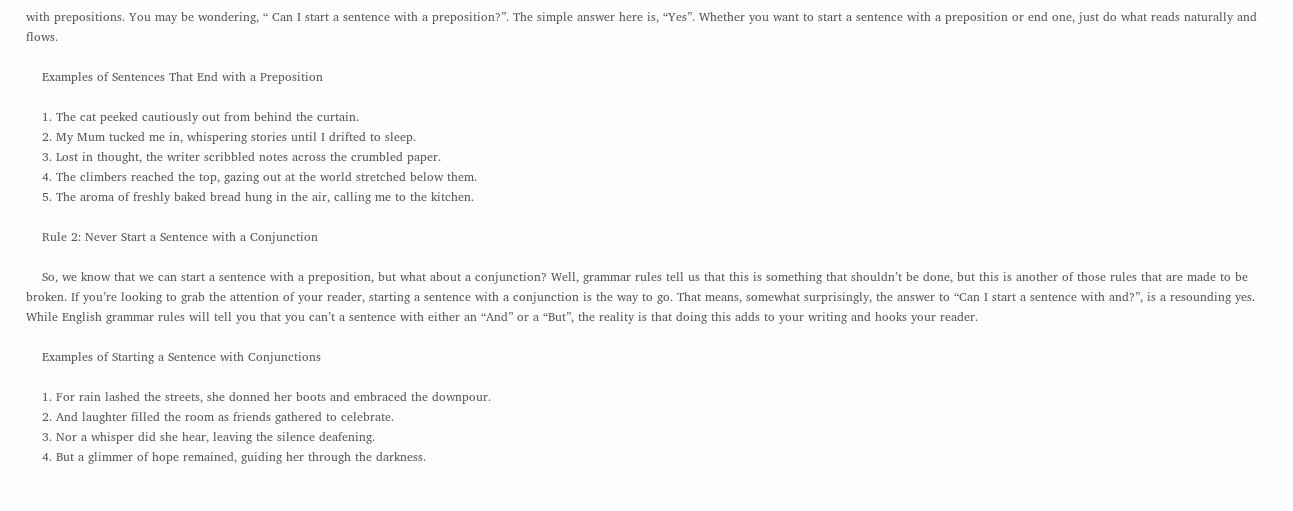with prepositions. You may be wondering, “ Can I start a sentence with a preposition?”. The simple answer here is, “Yes”. Whether you want to start a sentence with a preposition or end one, just do what reads naturally and flows.

    Examples of Sentences That End with a Preposition

    1. The cat peeked cautiously out from behind the curtain.
    2. My Mum tucked me in, whispering stories until I drifted to sleep.
    3. Lost in thought, the writer scribbled notes across the crumbled paper.
    4. The climbers reached the top, gazing out at the world stretched below them.
    5. The aroma of freshly baked bread hung in the air, calling me to the kitchen.

    Rule 2: Never Start a Sentence with a Conjunction

    So, we know that we can start a sentence with a preposition, but what about a conjunction? Well, grammar rules tell us that this is something that shouldn’t be done, but this is another of those rules that are made to be broken. If you’re looking to grab the attention of your reader, starting a sentence with a conjunction is the way to go. That means, somewhat surprisingly, the answer to “Can I start a sentence with and?”, is a resounding yes. While English grammar rules will tell you that you can’t a sentence with either an “And” or a “But”, the reality is that doing this adds to your writing and hooks your reader.

    Examples of Starting a Sentence with Conjunctions

    1. For rain lashed the streets, she donned her boots and embraced the downpour.
    2. And laughter filled the room as friends gathered to celebrate.
    3. Nor a whisper did she hear, leaving the silence deafening.
    4. But a glimmer of hope remained, guiding her through the darkness.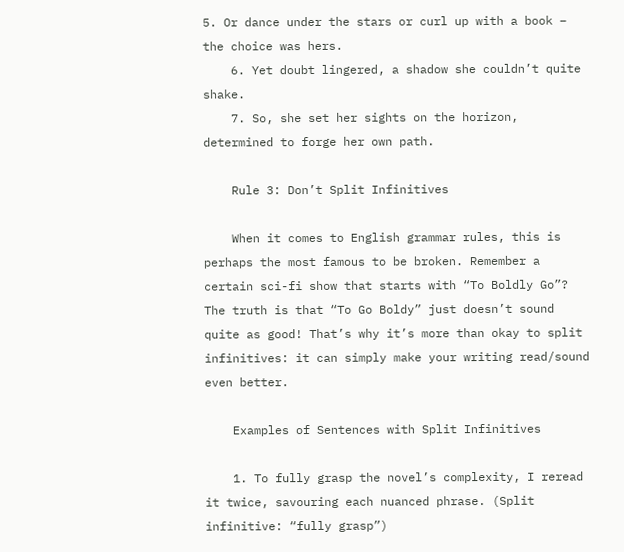5. Or dance under the stars or curl up with a book – the choice was hers.
    6. Yet doubt lingered, a shadow she couldn’t quite shake.
    7. So, she set her sights on the horizon, determined to forge her own path.

    Rule 3: Don’t Split Infinitives

    When it comes to English grammar rules, this is perhaps the most famous to be broken. Remember a certain sci-fi show that starts with “To Boldly Go”? The truth is that “To Go Boldy” just doesn’t sound quite as good! That’s why it’s more than okay to split infinitives: it can simply make your writing read/sound even better.

    Examples of Sentences with Split Infinitives

    1. To fully grasp the novel’s complexity, I reread it twice, savouring each nuanced phrase. (Split infinitive: “fully grasp”)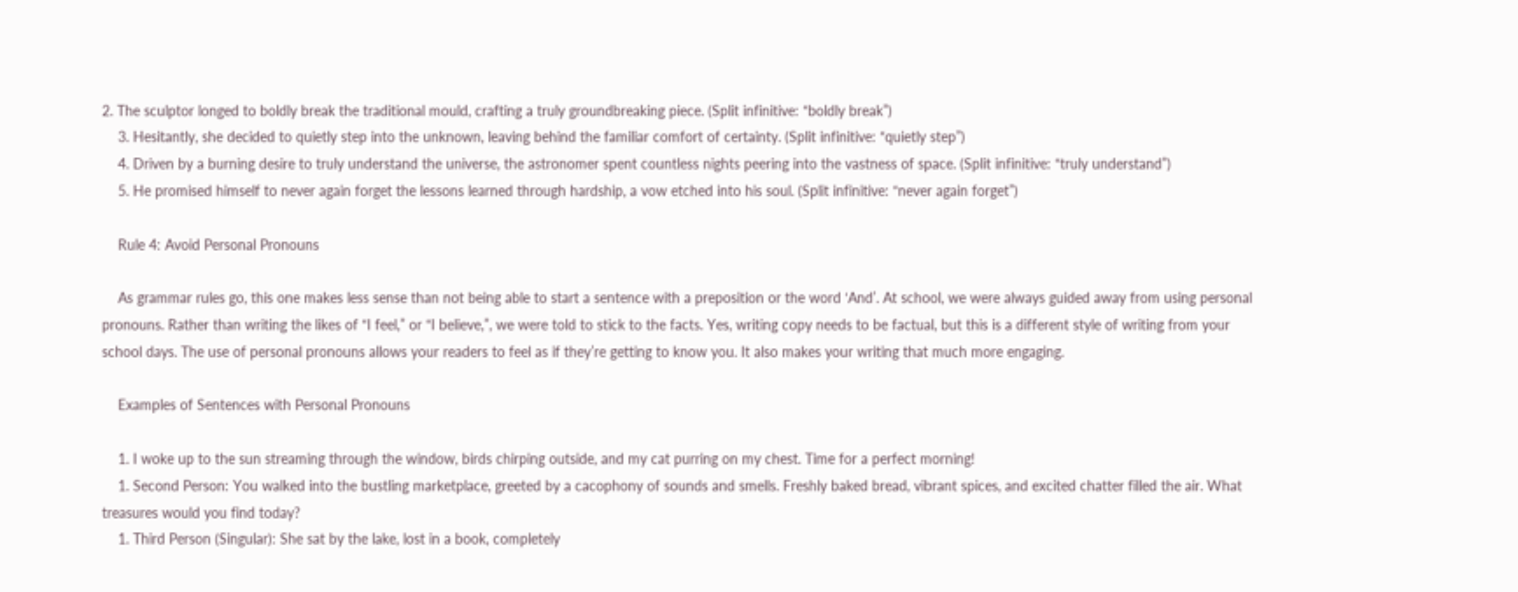2. The sculptor longed to boldly break the traditional mould, crafting a truly groundbreaking piece. (Split infinitive: “boldly break”)
    3. Hesitantly, she decided to quietly step into the unknown, leaving behind the familiar comfort of certainty. (Split infinitive: “quietly step”)
    4. Driven by a burning desire to truly understand the universe, the astronomer spent countless nights peering into the vastness of space. (Split infinitive: “truly understand”)
    5. He promised himself to never again forget the lessons learned through hardship, a vow etched into his soul. (Split infinitive: “never again forget”)

    Rule 4: Avoid Personal Pronouns

    As grammar rules go, this one makes less sense than not being able to start a sentence with a preposition or the word ‘And’. At school, we were always guided away from using personal pronouns. Rather than writing the likes of “I feel,” or “I believe,”, we were told to stick to the facts. Yes, writing copy needs to be factual, but this is a different style of writing from your school days. The use of personal pronouns allows your readers to feel as if they’re getting to know you. It also makes your writing that much more engaging.

    Examples of Sentences with Personal Pronouns

    1. I woke up to the sun streaming through the window, birds chirping outside, and my cat purring on my chest. Time for a perfect morning!
    1. Second Person: You walked into the bustling marketplace, greeted by a cacophony of sounds and smells. Freshly baked bread, vibrant spices, and excited chatter filled the air. What treasures would you find today?
    1. Third Person (Singular): She sat by the lake, lost in a book, completely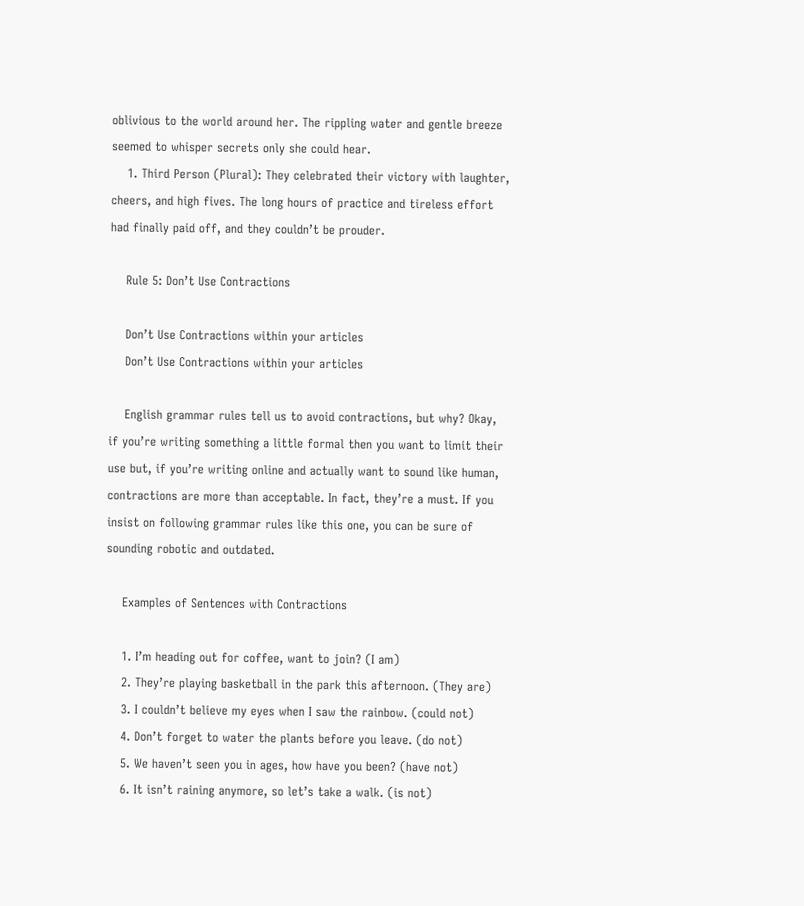oblivious to the world around her. The rippling water and gentle breeze seemed to whisper secrets only she could hear.
    1. Third Person (Plural): They celebrated their victory with laughter, cheers, and high fives. The long hours of practice and tireless effort had finally paid off, and they couldn’t be prouder.

    Rule 5: Don’t Use Contractions

    Don’t Use Contractions within your articles
    Don’t Use Contractions within your articles

    English grammar rules tell us to avoid contractions, but why? Okay, if you’re writing something a little formal then you want to limit their use but, if you’re writing online and actually want to sound like human, contractions are more than acceptable. In fact, they’re a must. If you insist on following grammar rules like this one, you can be sure of sounding robotic and outdated.

    Examples of Sentences with Contractions

    1. I’m heading out for coffee, want to join? (I am)
    2. They’re playing basketball in the park this afternoon. (They are)
    3. I couldn’t believe my eyes when I saw the rainbow. (could not)
    4. Don’t forget to water the plants before you leave. (do not)
    5. We haven’t seen you in ages, how have you been? (have not)
    6. It isn’t raining anymore, so let’s take a walk. (is not)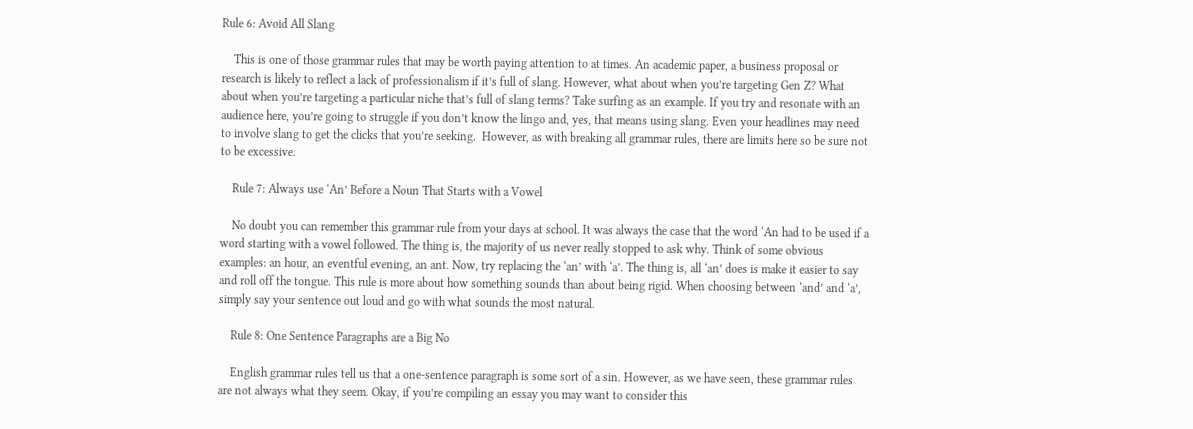Rule 6: Avoid All Slang

    This is one of those grammar rules that may be worth paying attention to at times. An academic paper, a business proposal or research is likely to reflect a lack of professionalism if it’s full of slang. However, what about when you’re targeting Gen Z? What about when you’re targeting a particular niche that’s full of slang terms? Take surfing as an example. If you try and resonate with an audience here, you’re going to struggle if you don’t know the lingo and, yes, that means using slang. Even your headlines may need to involve slang to get the clicks that you’re seeking.  However, as with breaking all grammar rules, there are limits here so be sure not to be excessive.

    Rule 7: Always use ‘An’ Before a Noun That Starts with a Vowel

    No doubt you can remember this grammar rule from your days at school. It was always the case that the word ‘An had to be used if a word starting with a vowel followed. The thing is, the majority of us never really stopped to ask why. Think of some obvious examples: an hour, an eventful evening, an ant. Now, try replacing the ‘an’ with ‘a’. The thing is, all ‘an’ does is make it easier to say and roll off the tongue. This rule is more about how something sounds than about being rigid. When choosing between ‘and’ and ‘a’, simply say your sentence out loud and go with what sounds the most natural.

    Rule 8: One Sentence Paragraphs are a Big No

    English grammar rules tell us that a one-sentence paragraph is some sort of a sin. However, as we have seen, these grammar rules are not always what they seem. Okay, if you’re compiling an essay you may want to consider this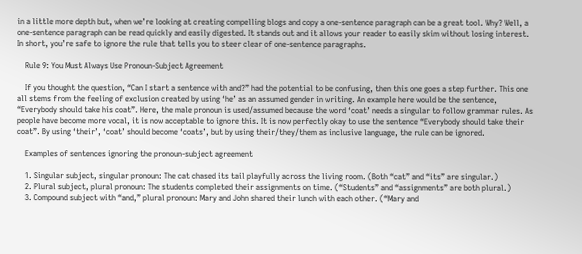in a little more depth but, when we’re looking at creating compelling blogs and copy a one-sentence paragraph can be a great tool. Why? Well, a one-sentence paragraph can be read quickly and easily digested. It stands out and it allows your reader to easily skim without losing interest. In short, you’re safe to ignore the rule that tells you to steer clear of one-sentence paragraphs.

    Rule 9: You Must Always Use Pronoun-Subject Agreement

    If you thought the question, “Can I start a sentence with and?” had the potential to be confusing, then this one goes a step further. This one all stems from the feeling of exclusion created by using ‘he’ as an assumed gender in writing. An example here would be the sentence, “Everybody should take his coat”. Here, the male pronoun is used/assumed because the word ‘coat’ needs a singular to follow grammar rules. As people have become more vocal, it is now acceptable to ignore this. It is now perfectly okay to use the sentence “Everybody should take their coat”. By using ‘their’, ‘coat’ should become ‘coats’, but by using their/they/them as inclusive language, the rule can be ignored.

    Examples of sentences ignoring the pronoun-subject agreement

    1. Singular subject, singular pronoun: The cat chased its tail playfully across the living room. (Both “cat” and “its” are singular.)
    2. Plural subject, plural pronoun: The students completed their assignments on time. (“Students” and “assignments” are both plural.)
    3. Compound subject with “and,” plural pronoun: Mary and John shared their lunch with each other. (“Mary and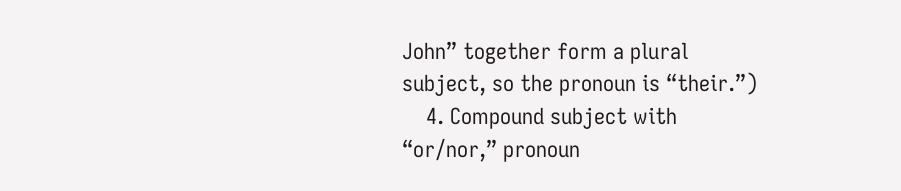John” together form a plural subject, so the pronoun is “their.”)
    4. Compound subject with “or/nor,” pronoun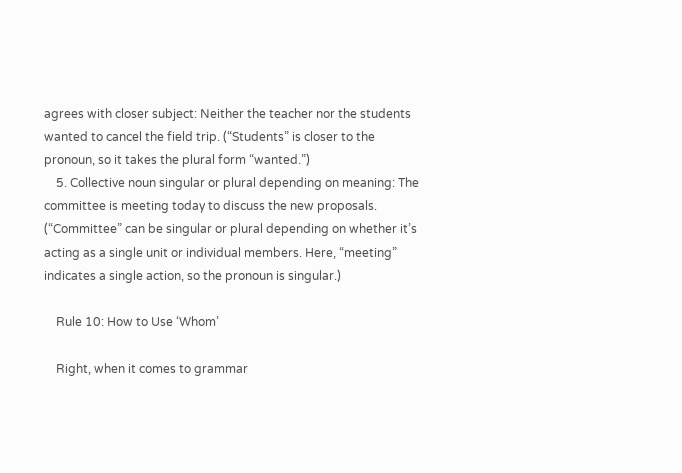agrees with closer subject: Neither the teacher nor the students wanted to cancel the field trip. (“Students” is closer to the pronoun, so it takes the plural form “wanted.”)
    5. Collective noun singular or plural depending on meaning: The committee is meeting today to discuss the new proposals. (“Committee” can be singular or plural depending on whether it’s acting as a single unit or individual members. Here, “meeting” indicates a single action, so the pronoun is singular.)

    Rule 10: How to Use ‘Whom’

    Right, when it comes to grammar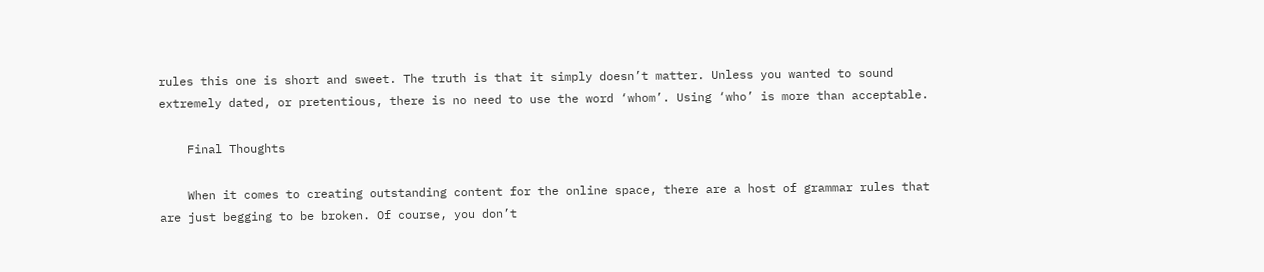rules this one is short and sweet. The truth is that it simply doesn’t matter. Unless you wanted to sound extremely dated, or pretentious, there is no need to use the word ‘whom’. Using ‘who’ is more than acceptable.

    Final Thoughts

    When it comes to creating outstanding content for the online space, there are a host of grammar rules that are just begging to be broken. Of course, you don’t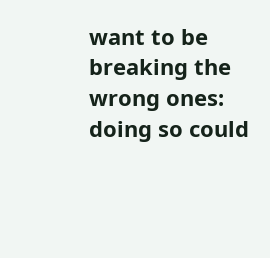want to be breaking the wrong ones: doing so could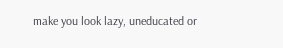make you look lazy, uneducated or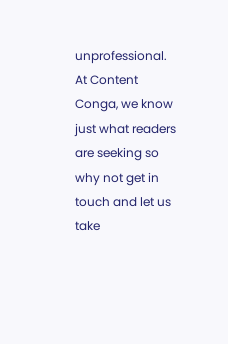unprofessional. At Content Conga, we know just what readers are seeking so why not get in touch and let us take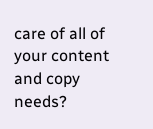care of all of your content and copy needs?